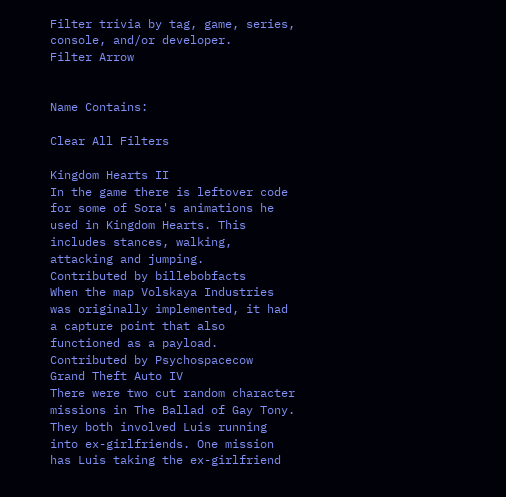Filter trivia by tag, game, series, console, and/or developer.
Filter Arrow


Name Contains:

Clear All Filters

Kingdom Hearts II
In the game there is leftover code for some of Sora's animations he used in Kingdom Hearts. This includes stances, walking, attacking and jumping.
Contributed by billebobfacts
When the map Volskaya Industries was originally implemented, it had a capture point that also functioned as a payload.
Contributed by Psychospacecow
Grand Theft Auto IV
There were two cut random character missions in The Ballad of Gay Tony. They both involved Luis running into ex-girlfriends. One mission has Luis taking the ex-girlfriend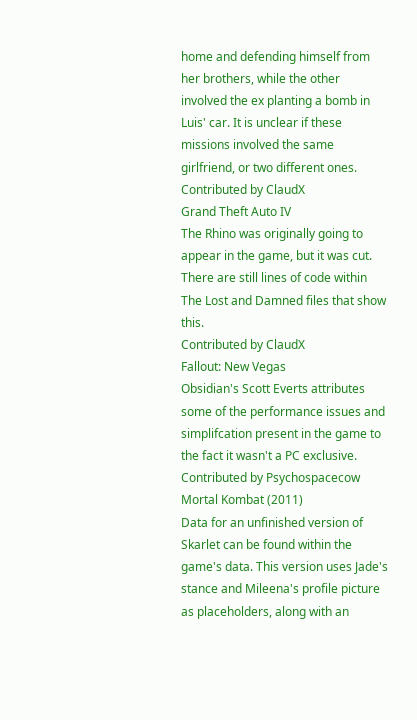home and defending himself from her brothers, while the other involved the ex planting a bomb in Luis' car. It is unclear if these missions involved the same girlfriend, or two different ones.
Contributed by ClaudX
Grand Theft Auto IV
The Rhino was originally going to appear in the game, but it was cut. There are still lines of code within The Lost and Damned files that show this.
Contributed by ClaudX
Fallout: New Vegas
Obsidian's Scott Everts attributes some of the performance issues and simplifcation present in the game to the fact it wasn't a PC exclusive.
Contributed by Psychospacecow
Mortal Kombat (2011)
Data for an unfinished version of Skarlet can be found within the game's data. This version uses Jade's stance and Mileena's profile picture as placeholders, along with an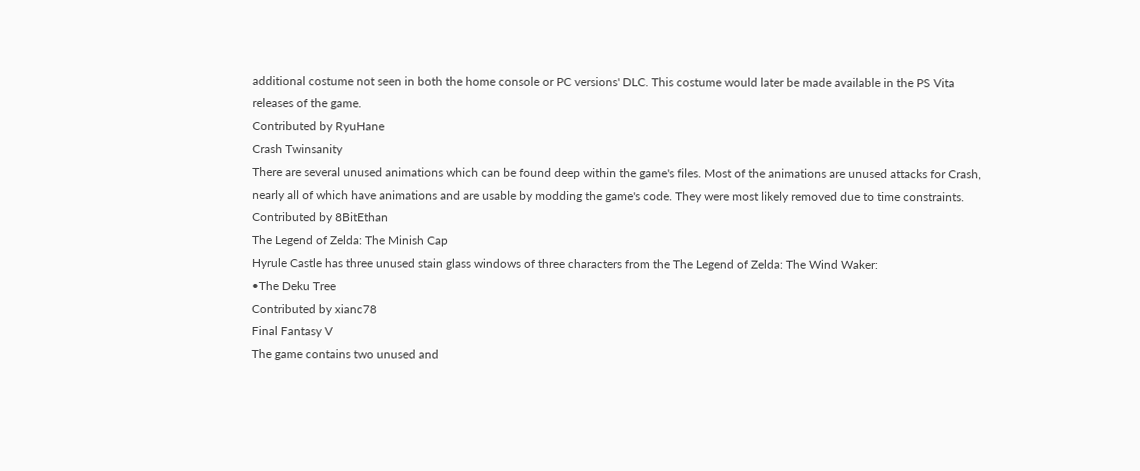additional costume not seen in both the home console or PC versions' DLC. This costume would later be made available in the PS Vita releases of the game.
Contributed by RyuHane
Crash Twinsanity
There are several unused animations which can be found deep within the game's files. Most of the animations are unused attacks for Crash, nearly all of which have animations and are usable by modding the game's code. They were most likely removed due to time constraints.
Contributed by 8BitEthan
The Legend of Zelda: The Minish Cap
Hyrule Castle has three unused stain glass windows of three characters from the The Legend of Zelda: The Wind Waker:
•The Deku Tree
Contributed by xianc78
Final Fantasy V
The game contains two unused and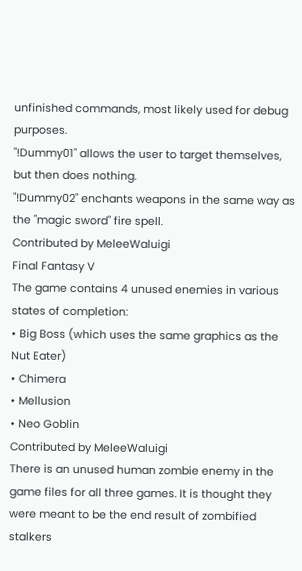unfinished commands, most likely used for debug purposes.
"!Dummy01" allows the user to target themselves, but then does nothing.
"!Dummy02" enchants weapons in the same way as the "magic sword" fire spell.
Contributed by MeleeWaluigi
Final Fantasy V
The game contains 4 unused enemies in various states of completion:
• Big Boss (which uses the same graphics as the Nut Eater)
• Chimera
• Mellusion
• Neo Goblin
Contributed by MeleeWaluigi
There is an unused human zombie enemy in the game files for all three games. It is thought they were meant to be the end result of zombified stalkers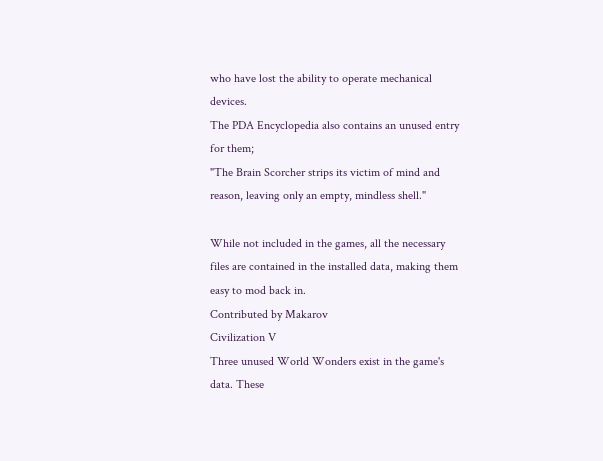who have lost the ability to operate mechanical devices.
The PDA Encyclopedia also contains an unused entry for them;
"The Brain Scorcher strips its victim of mind and reason, leaving only an empty, mindless shell."

While not included in the games, all the necessary files are contained in the installed data, making them easy to mod back in.
Contributed by Makarov
Civilization V
Three unused World Wonders exist in the game's data. These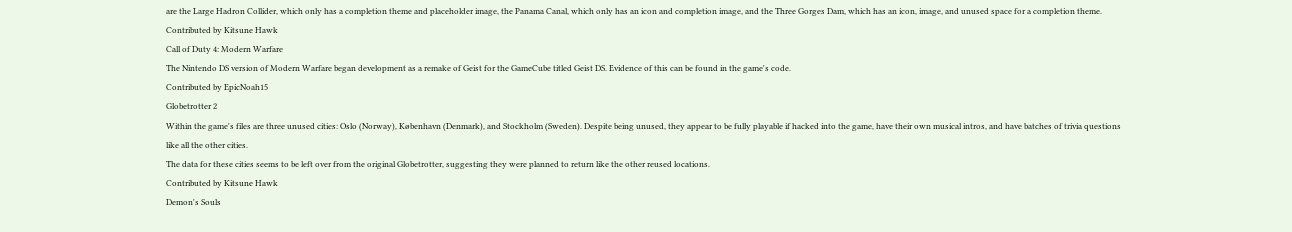are the Large Hadron Collider, which only has a completion theme and placeholder image, the Panama Canal, which only has an icon and completion image, and the Three Gorges Dam, which has an icon, image, and unused space for a completion theme.
Contributed by Kitsune Hawk
Call of Duty 4: Modern Warfare
The Nintendo DS version of Modern Warfare began development as a remake of Geist for the GameCube titled Geist DS. Evidence of this can be found in the game's code.
Contributed by EpicNoah15
Globetrotter 2
Within the game's files are three unused cities: Oslo (Norway), København (Denmark), and Stockholm (Sweden). Despite being unused, they appear to be fully playable if hacked into the game, have their own musical intros, and have batches of trivia questions like all the other cities.
The data for these cities seems to be left over from the original Globetrotter, suggesting they were planned to return like the other reused locations.
Contributed by Kitsune Hawk
Demon's Souls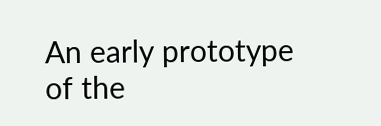An early prototype of the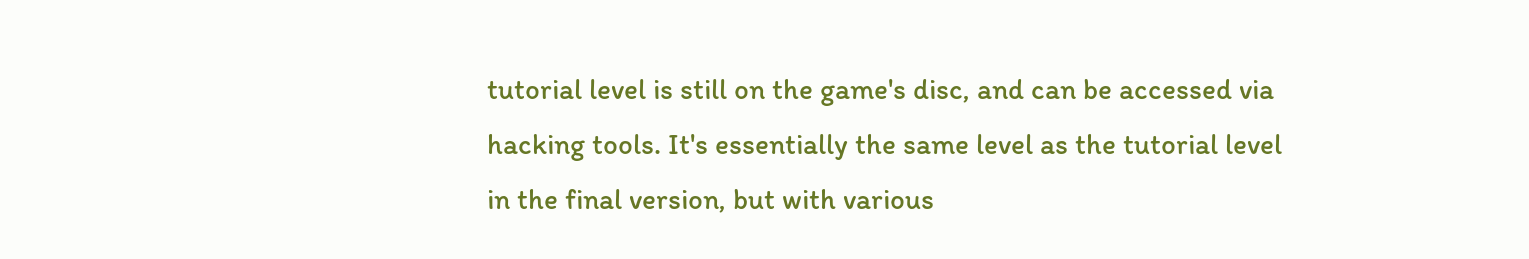tutorial level is still on the game's disc, and can be accessed via hacking tools. It's essentially the same level as the tutorial level in the final version, but with various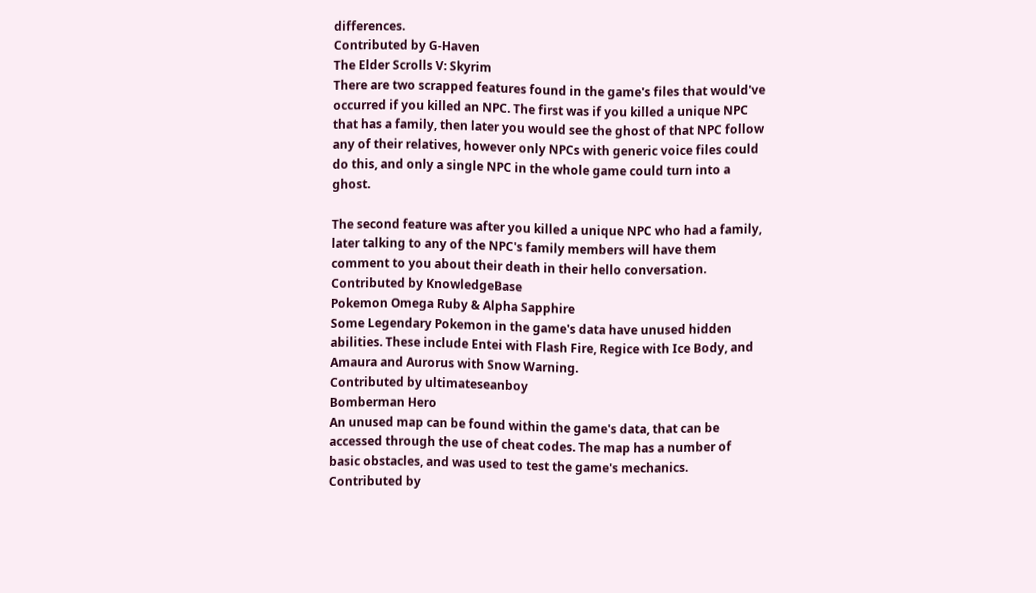differences.
Contributed by G-Haven
The Elder Scrolls V: Skyrim
There are two scrapped features found in the game's files that would've occurred if you killed an NPC. The first was if you killed a unique NPC that has a family, then later you would see the ghost of that NPC follow any of their relatives, however only NPCs with generic voice files could do this, and only a single NPC in the whole game could turn into a ghost.

The second feature was after you killed a unique NPC who had a family, later talking to any of the NPC's family members will have them comment to you about their death in their hello conversation.
Contributed by KnowledgeBase
Pokemon Omega Ruby & Alpha Sapphire
Some Legendary Pokemon in the game's data have unused hidden abilities. These include Entei with Flash Fire, Regice with Ice Body, and Amaura and Aurorus with Snow Warning.
Contributed by ultimateseanboy
Bomberman Hero
An unused map can be found within the game's data, that can be accessed through the use of cheat codes. The map has a number of basic obstacles, and was used to test the game's mechanics.
Contributed by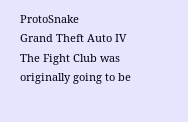ProtoSnake
Grand Theft Auto IV
The Fight Club was originally going to be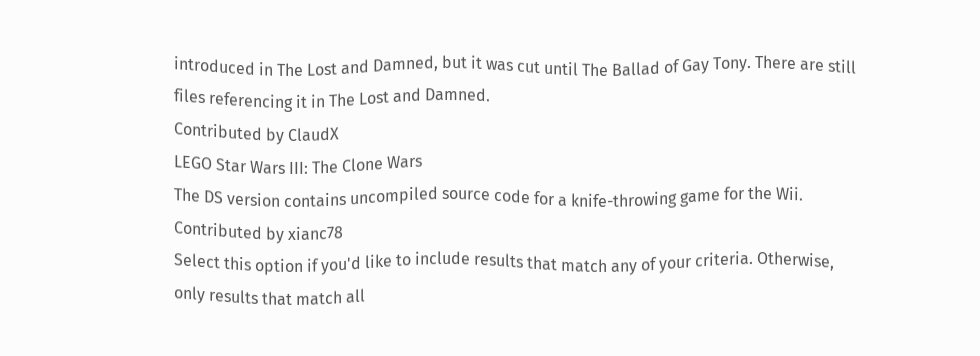introduced in The Lost and Damned, but it was cut until The Ballad of Gay Tony. There are still files referencing it in The Lost and Damned.
Contributed by ClaudX
LEGO Star Wars III: The Clone Wars
The DS version contains uncompiled source code for a knife-throwing game for the Wii.
Contributed by xianc78
Select this option if you'd like to include results that match any of your criteria. Otherwise, only results that match all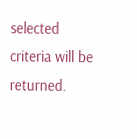selected criteria will be returned.